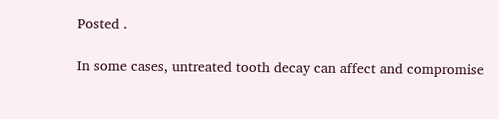Posted .

In some cases, untreated tooth decay can affect and compromise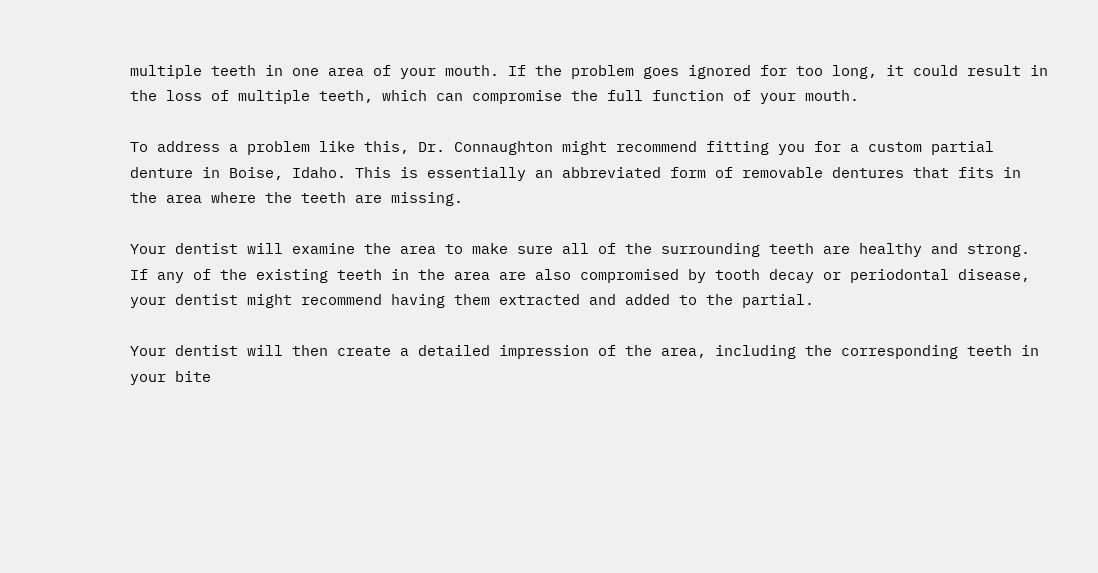multiple teeth in one area of your mouth. If the problem goes ignored for too long, it could result in the loss of multiple teeth, which can compromise the full function of your mouth.

To address a problem like this, Dr. Connaughton might recommend fitting you for a custom partial denture in Boise, Idaho. This is essentially an abbreviated form of removable dentures that fits in the area where the teeth are missing.

Your dentist will examine the area to make sure all of the surrounding teeth are healthy and strong. If any of the existing teeth in the area are also compromised by tooth decay or periodontal disease, your dentist might recommend having them extracted and added to the partial.

Your dentist will then create a detailed impression of the area, including the corresponding teeth in your bite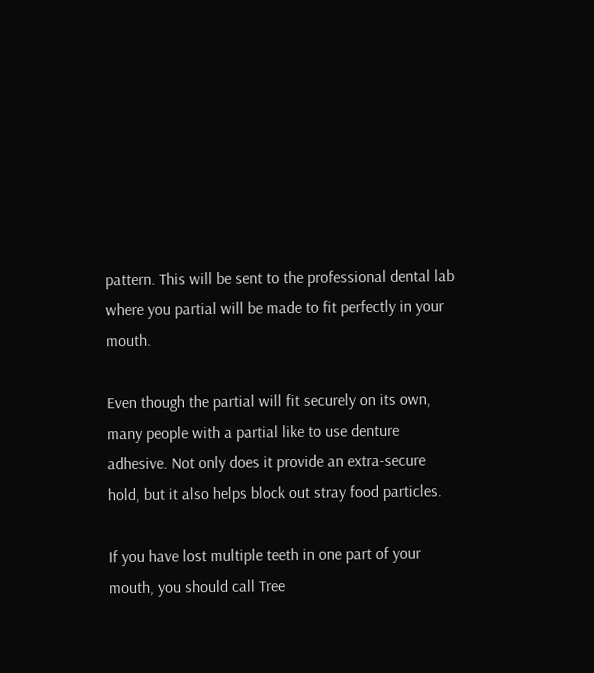pattern. This will be sent to the professional dental lab where you partial will be made to fit perfectly in your mouth.

Even though the partial will fit securely on its own, many people with a partial like to use denture adhesive. Not only does it provide an extra-secure hold, but it also helps block out stray food particles.

If you have lost multiple teeth in one part of your mouth, you should call Tree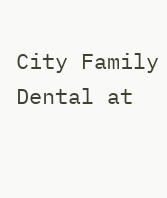City Family Dental at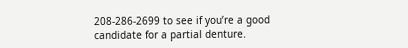208-286-2699 to see if you’re a good candidate for a partial denture.